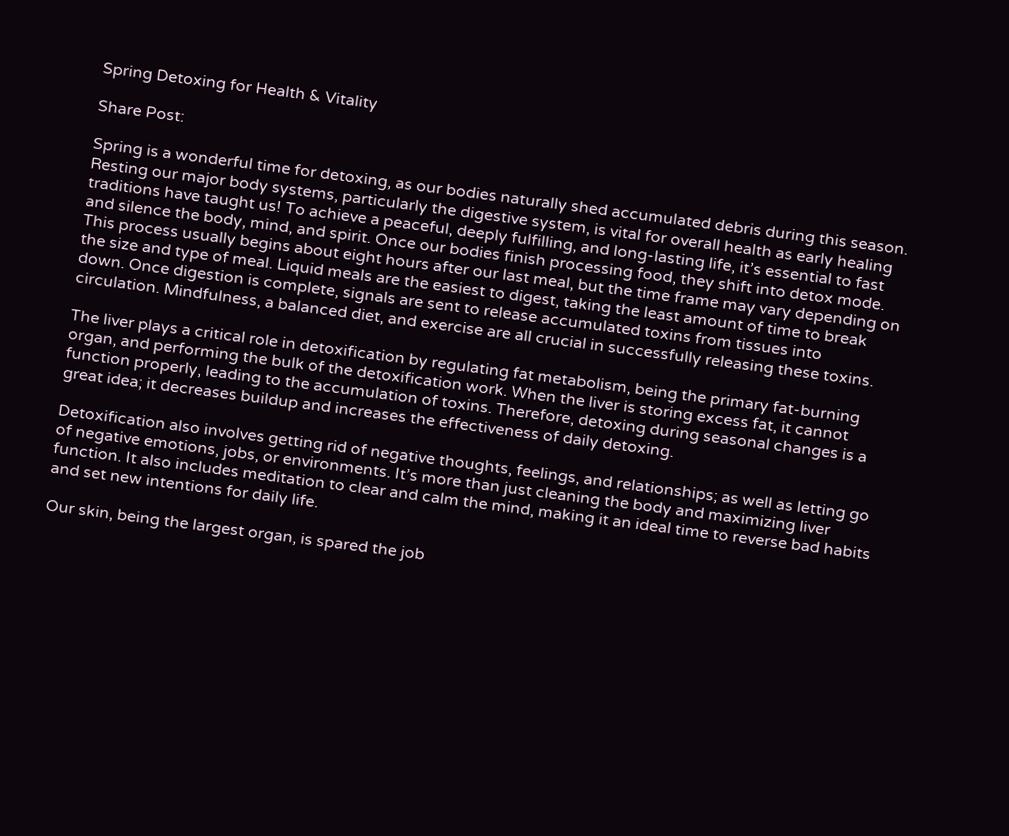Spring Detoxing for Health & Vitality

Share Post:

Spring is a wonderful time for detoxing, as our bodies naturally shed accumulated debris during this season. Resting our major body systems, particularly the digestive system, is vital for overall health as early healing traditions have taught us! To achieve a peaceful, deeply fulfilling, and long-lasting life, it’s essential to fast and silence the body, mind, and spirit. Once our bodies finish processing food, they shift into detox mode. This process usually begins about eight hours after our last meal, but the time frame may vary depending on the size and type of meal. Liquid meals are the easiest to digest, taking the least amount of time to break down. Once digestion is complete, signals are sent to release accumulated toxins from tissues into circulation. Mindfulness, a balanced diet, and exercise are all crucial in successfully releasing these toxins.

The liver plays a critical role in detoxification by regulating fat metabolism, being the primary fat-burning organ, and performing the bulk of the detoxification work. When the liver is storing excess fat, it cannot function properly, leading to the accumulation of toxins. Therefore, detoxing during seasonal changes is a great idea; it decreases buildup and increases the effectiveness of daily detoxing.

Detoxification also involves getting rid of negative thoughts, feelings, and relationships; as well as letting go of negative emotions, jobs, or environments. It’s more than just cleaning the body and maximizing liver function. It also includes meditation to clear and calm the mind, making it an ideal time to reverse bad habits and set new intentions for daily life.

Our skin, being the largest organ, is spared the job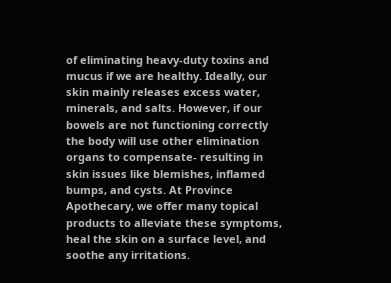of eliminating heavy-duty toxins and mucus if we are healthy. Ideally, our skin mainly releases excess water, minerals, and salts. However, if our bowels are not functioning correctly the body will use other elimination organs to compensate- resulting in skin issues like blemishes, inflamed bumps, and cysts. At Province Apothecary, we offer many topical products to alleviate these symptoms, heal the skin on a surface level, and soothe any irritations.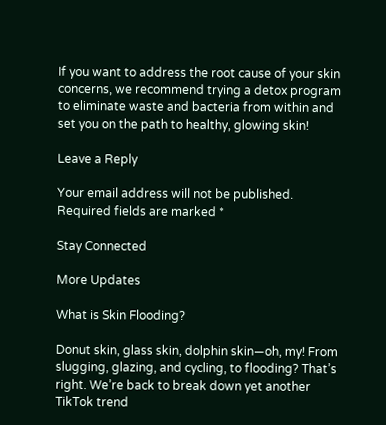If you want to address the root cause of your skin concerns, we recommend trying a detox program to eliminate waste and bacteria from within and set you on the path to healthy, glowing skin!

Leave a Reply

Your email address will not be published. Required fields are marked *

Stay Connected

More Updates

What is Skin Flooding?

Donut skin, glass skin, dolphin skin—oh, my! From slugging, glazing, and cycling, to flooding? That’s right. We’re back to break down yet another TikTok trend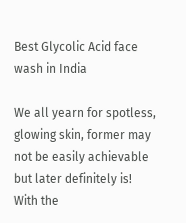Best Glycolic Acid face wash in India

We all yearn for spotless, glowing skin, former may not be easily achievable but later definitely is! With the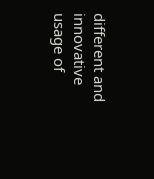different and innovative usage of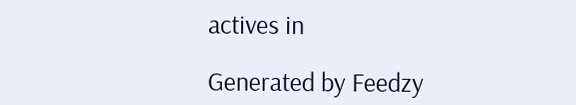actives in

Generated by Feedzy